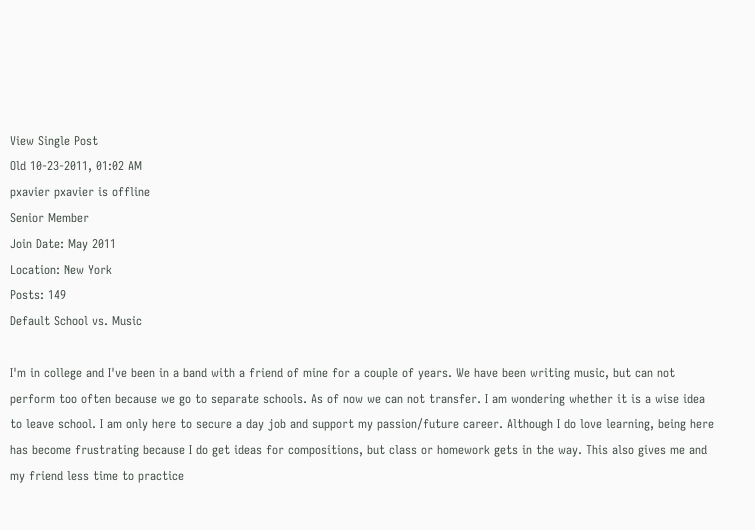View Single Post
Old 10-23-2011, 01:02 AM
pxavier pxavier is offline
Senior Member
Join Date: May 2011
Location: New York
Posts: 149
Default School vs. Music

I'm in college and I've been in a band with a friend of mine for a couple of years. We have been writing music, but can not perform too often because we go to separate schools. As of now we can not transfer. I am wondering whether it is a wise idea to leave school. I am only here to secure a day job and support my passion/future career. Although I do love learning, being here has become frustrating because I do get ideas for compositions, but class or homework gets in the way. This also gives me and my friend less time to practice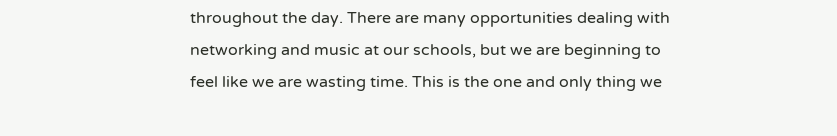throughout the day. There are many opportunities dealing with networking and music at our schools, but we are beginning to feel like we are wasting time. This is the one and only thing we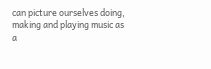can picture ourselves doing, making and playing music as a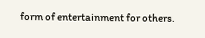form of entertainment for others.